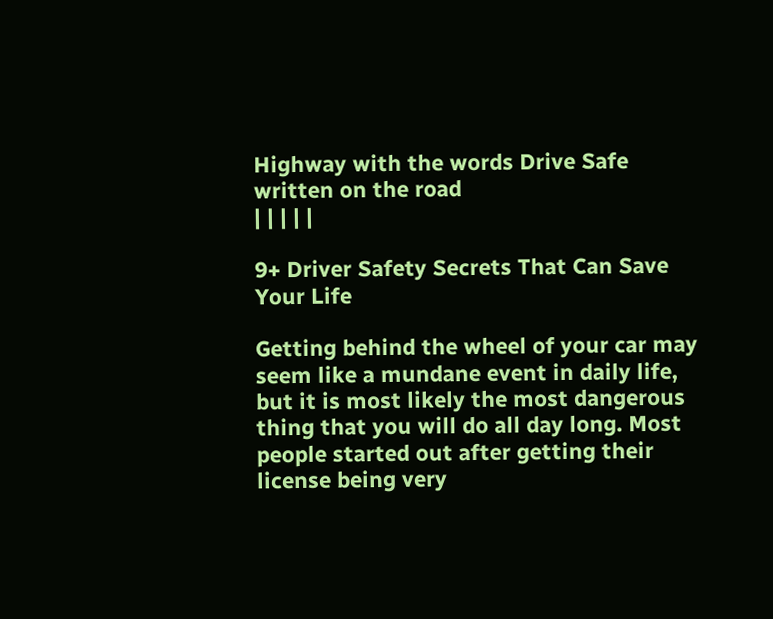Highway with the words Drive Safe written on the road
| | | | |

9+ Driver Safety Secrets That Can Save Your Life

Getting behind the wheel of your car may seem like a mundane event in daily life, but it is most likely the most dangerous thing that you will do all day long. Most people started out after getting their license being very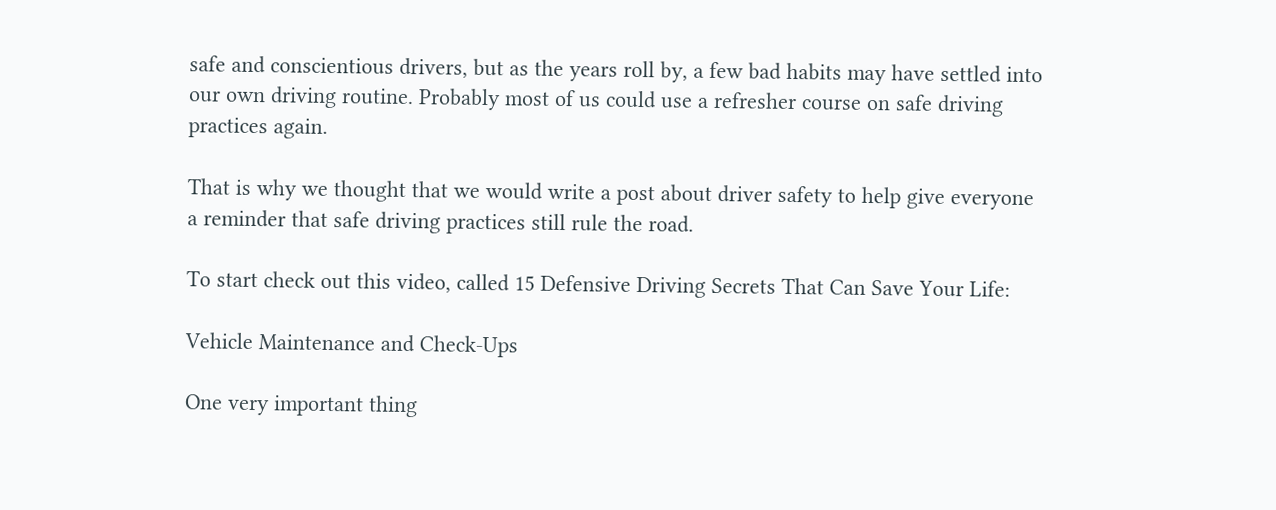safe and conscientious drivers, but as the years roll by, a few bad habits may have settled into our own driving routine. Probably most of us could use a refresher course on safe driving practices again.

That is why we thought that we would write a post about driver safety to help give everyone a reminder that safe driving practices still rule the road.

To start check out this video, called 15 Defensive Driving Secrets That Can Save Your Life:

Vehicle Maintenance and Check-Ups

One very important thing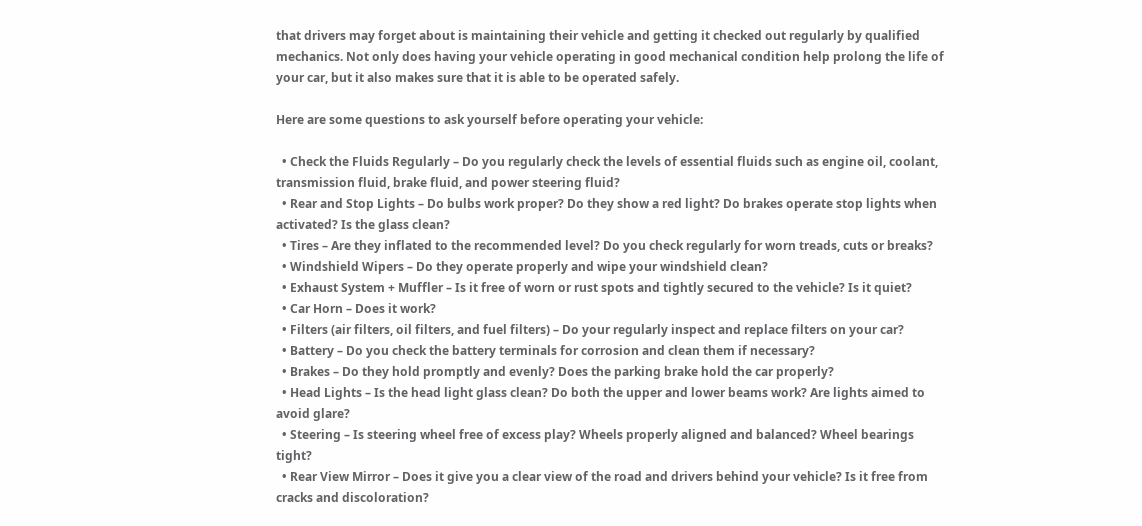that drivers may forget about is maintaining their vehicle and getting it checked out regularly by qualified mechanics. Not only does having your vehicle operating in good mechanical condition help prolong the life of your car, but it also makes sure that it is able to be operated safely.

Here are some questions to ask yourself before operating your vehicle:

  • Check the Fluids Regularly – Do you regularly check the levels of essential fluids such as engine oil, coolant, transmission fluid, brake fluid, and power steering fluid?
  • Rear and Stop Lights – Do bulbs work proper? Do they show a red light? Do brakes operate stop lights when activated? Is the glass clean?
  • Tires – Are they inflated to the recommended level? Do you check regularly for worn treads, cuts or breaks?
  • Windshield Wipers – Do they operate properly and wipe your windshield clean?
  • Exhaust System + Muffler – Is it free of worn or rust spots and tightly secured to the vehicle? Is it quiet?
  • Car Horn – Does it work?
  • Filters (air filters, oil filters, and fuel filters) – Do your regularly inspect and replace filters on your car?
  • Battery – Do you check the battery terminals for corrosion and clean them if necessary?
  • Brakes – Do they hold promptly and evenly? Does the parking brake hold the car properly?
  • Head Lights – Is the head light glass clean? Do both the upper and lower beams work? Are lights aimed to avoid glare?
  • Steering – Is steering wheel free of excess play? Wheels properly aligned and balanced? Wheel bearings tight?
  • Rear View Mirror – Does it give you a clear view of the road and drivers behind your vehicle? Is it free from cracks and discoloration?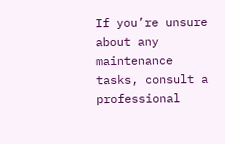If you’re unsure about any maintenance tasks, consult a professional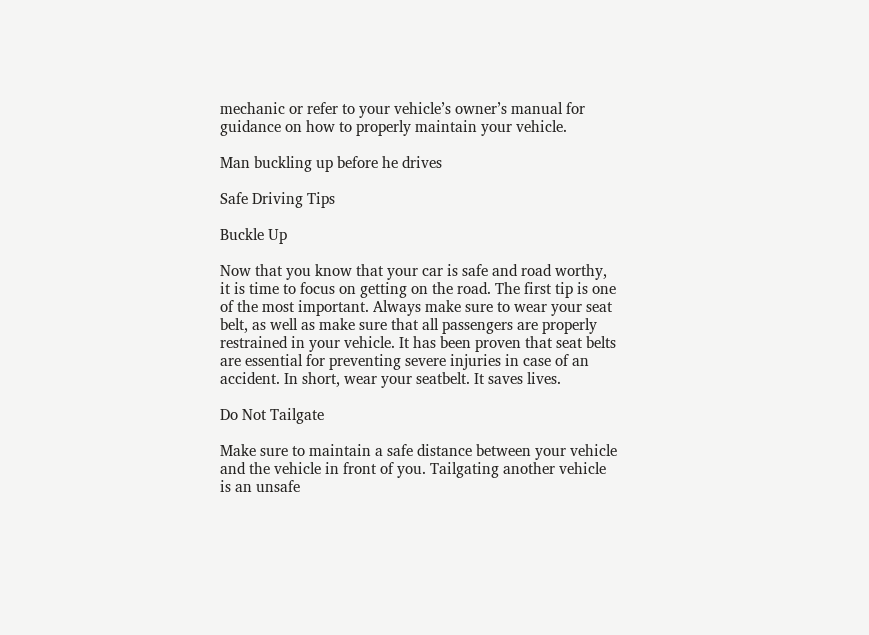mechanic or refer to your vehicle’s owner’s manual for guidance on how to properly maintain your vehicle.

Man buckling up before he drives

Safe Driving Tips

Buckle Up

Now that you know that your car is safe and road worthy, it is time to focus on getting on the road. The first tip is one of the most important. Always make sure to wear your seat belt, as well as make sure that all passengers are properly restrained in your vehicle. It has been proven that seat belts are essential for preventing severe injuries in case of an accident. In short, wear your seatbelt. It saves lives.

Do Not Tailgate

Make sure to maintain a safe distance between your vehicle and the vehicle in front of you. Tailgating another vehicle is an unsafe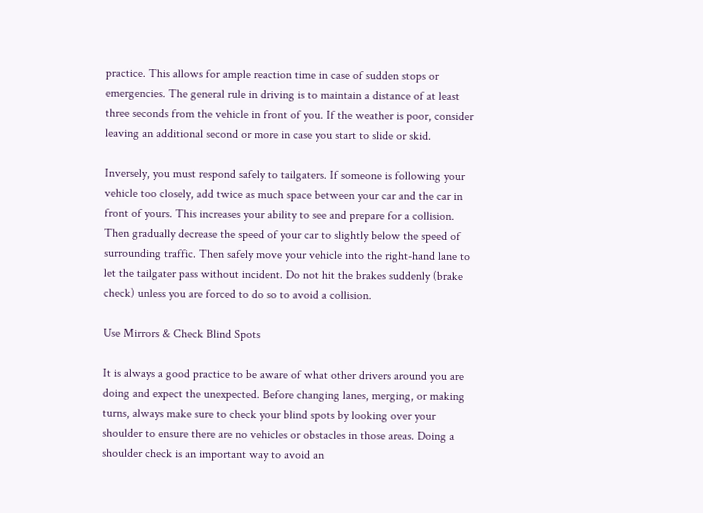practice. This allows for ample reaction time in case of sudden stops or emergencies. The general rule in driving is to maintain a distance of at least three seconds from the vehicle in front of you. If the weather is poor, consider leaving an additional second or more in case you start to slide or skid.

Inversely, you must respond safely to tailgaters. If someone is following your vehicle too closely, add twice as much space between your car and the car in front of yours. This increases your ability to see and prepare for a collision. Then gradually decrease the speed of your car to slightly below the speed of surrounding traffic. Then safely move your vehicle into the right-hand lane to let the tailgater pass without incident. Do not hit the brakes suddenly (brake check) unless you are forced to do so to avoid a collision.

Use Mirrors & Check Blind Spots

It is always a good practice to be aware of what other drivers around you are doing and expect the unexpected. Before changing lanes, merging, or making turns, always make sure to check your blind spots by looking over your shoulder to ensure there are no vehicles or obstacles in those areas. Doing a shoulder check is an important way to avoid an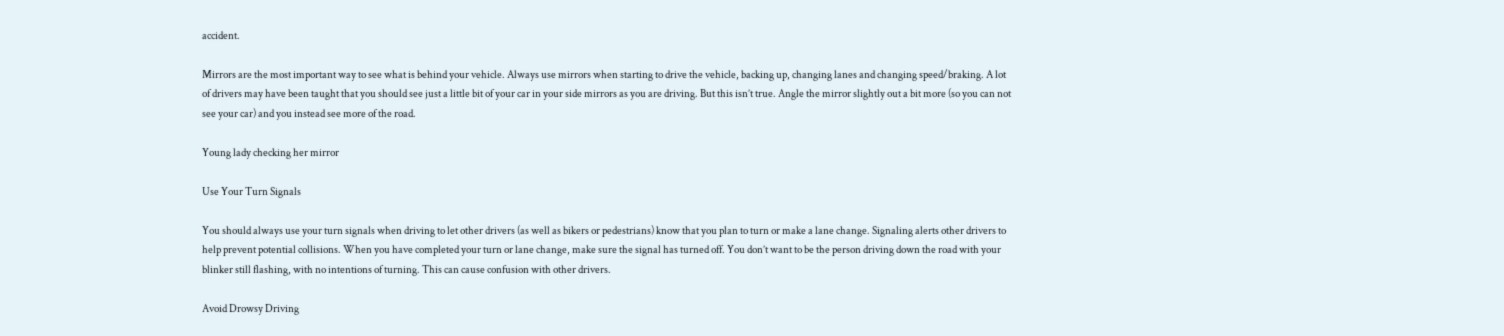accident.

Mirrors are the most important way to see what is behind your vehicle. Always use mirrors when starting to drive the vehicle, backing up, changing lanes and changing speed/braking. A lot of drivers may have been taught that you should see just a little bit of your car in your side mirrors as you are driving. But this isn’t true. Angle the mirror slightly out a bit more (so you can not see your car) and you instead see more of the road.

Young lady checking her mirror

Use Your Turn Signals

You should always use your turn signals when driving to let other drivers (as well as bikers or pedestrians) know that you plan to turn or make a lane change. Signaling alerts other drivers to help prevent potential collisions. When you have completed your turn or lane change, make sure the signal has turned off. You don’t want to be the person driving down the road with your blinker still flashing, with no intentions of turning. This can cause confusion with other drivers.

Avoid Drowsy Driving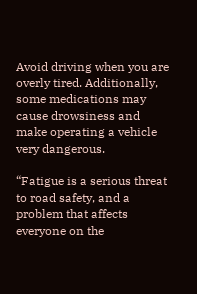Avoid driving when you are overly tired. Additionally, some medications may cause drowsiness and make operating a vehicle very dangerous.

“Fatigue is a serious threat to road safety, and a problem that affects everyone on the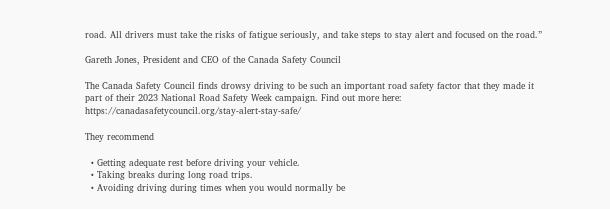road. All drivers must take the risks of fatigue seriously, and take steps to stay alert and focused on the road.”

Gareth Jones, President and CEO of the Canada Safety Council

The Canada Safety Council finds drowsy driving to be such an important road safety factor that they made it part of their 2023 National Road Safety Week campaign. Find out more here: https://canadasafetycouncil.org/stay-alert-stay-safe/

They recommend

  • Getting adequate rest before driving your vehicle.
  • Taking breaks during long road trips.
  • Avoiding driving during times when you would normally be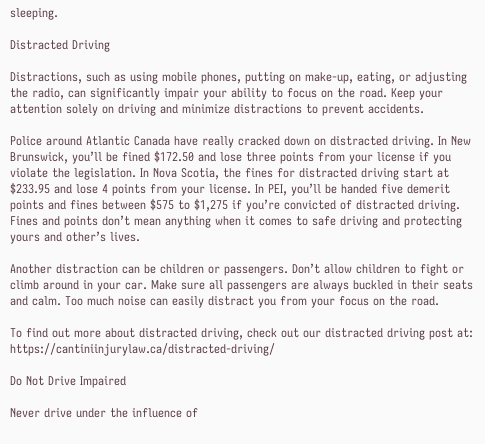sleeping.

Distracted Driving

Distractions, such as using mobile phones, putting on make-up, eating, or adjusting the radio, can significantly impair your ability to focus on the road. Keep your attention solely on driving and minimize distractions to prevent accidents.

Police around Atlantic Canada have really cracked down on distracted driving. In New Brunswick, you’ll be fined $172.50 and lose three points from your license if you violate the legislation. In Nova Scotia, the fines for distracted driving start at $233.95 and lose 4 points from your license. In PEI, you’ll be handed five demerit points and fines between $575 to $1,275 if you’re convicted of distracted driving. Fines and points don’t mean anything when it comes to safe driving and protecting yours and other’s lives.

Another distraction can be children or passengers. Don’t allow children to fight or climb around in your car. Make sure all passengers are always buckled in their seats and calm. Too much noise can easily distract you from your focus on the road.

To find out more about distracted driving, check out our distracted driving post at: https://cantiniinjurylaw.ca/distracted-driving/

Do Not Drive Impaired

Never drive under the influence of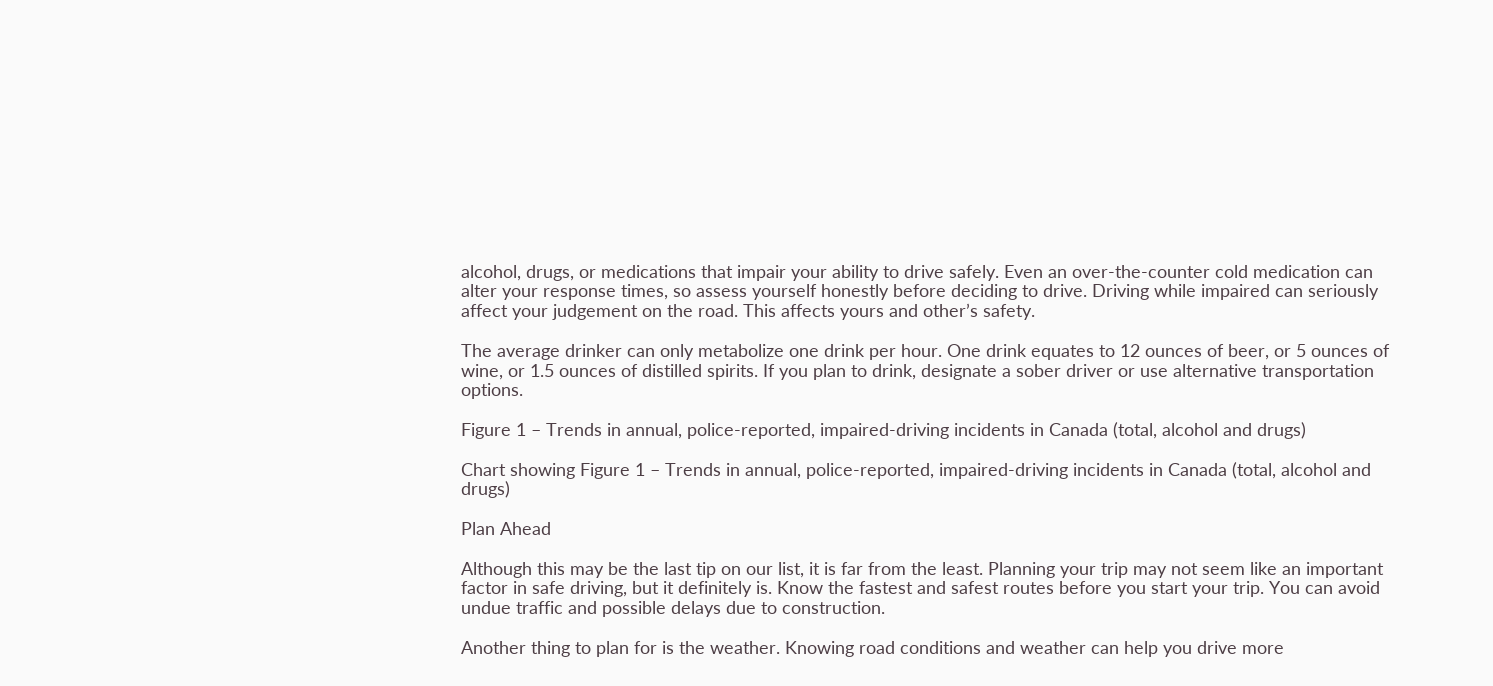alcohol, drugs, or medications that impair your ability to drive safely. Even an over-the-counter cold medication can alter your response times, so assess yourself honestly before deciding to drive. Driving while impaired can seriously affect your judgement on the road. This affects yours and other’s safety.

The average drinker can only metabolize one drink per hour. One drink equates to 12 ounces of beer, or 5 ounces of wine, or 1.5 ounces of distilled spirits. If you plan to drink, designate a sober driver or use alternative transportation options.

Figure 1 – Trends in annual, police-reported, impaired-driving incidents in Canada (total, alcohol and drugs)

Chart showing Figure 1 – Trends in annual, police-reported, impaired-driving incidents in Canada (total, alcohol and drugs)

Plan Ahead

Although this may be the last tip on our list, it is far from the least. Planning your trip may not seem like an important factor in safe driving, but it definitely is. Know the fastest and safest routes before you start your trip. You can avoid undue traffic and possible delays due to construction.

Another thing to plan for is the weather. Knowing road conditions and weather can help you drive more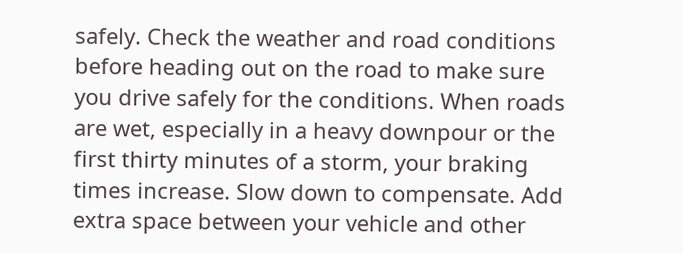safely. Check the weather and road conditions before heading out on the road to make sure you drive safely for the conditions. When roads are wet, especially in a heavy downpour or the first thirty minutes of a storm, your braking times increase. Slow down to compensate. Add extra space between your vehicle and other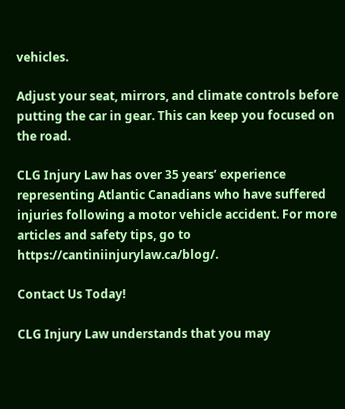vehicles.

Adjust your seat, mirrors, and climate controls before putting the car in gear. This can keep you focused on the road.

CLG Injury Law has over 35 years’ experience representing Atlantic Canadians who have suffered injuries following a motor vehicle accident. For more articles and safety tips, go to https://cantiniinjurylaw.ca/blog/.

Contact Us Today!

CLG Injury Law understands that you may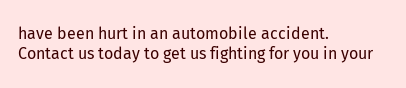have been hurt in an automobile accident. Contact us today to get us fighting for you in your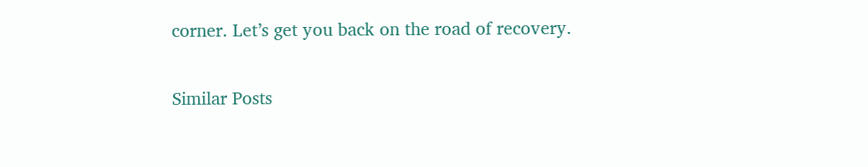corner. Let’s get you back on the road of recovery.

Similar Posts